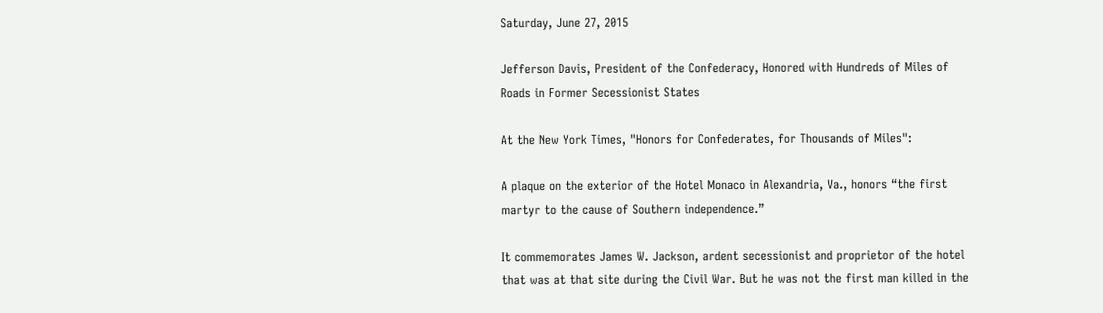Saturday, June 27, 2015

Jefferson Davis, President of the Confederacy, Honored with Hundreds of Miles of Roads in Former Secessionist States

At the New York Times, "Honors for Confederates, for Thousands of Miles":

A plaque on the exterior of the Hotel Monaco in Alexandria, Va., honors “the first martyr to the cause of Southern independence.”

It commemorates James W. Jackson, ardent secessionist and proprietor of the hotel that was at that site during the Civil War. But he was not the first man killed in the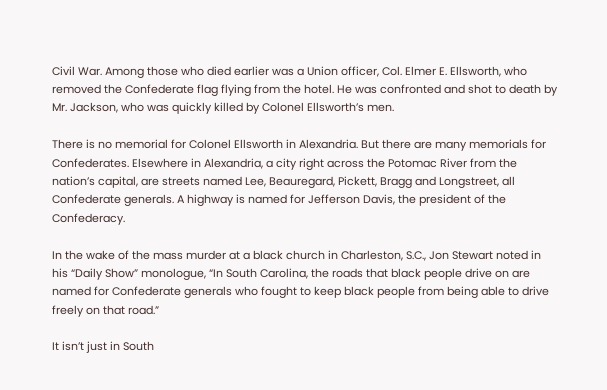Civil War. Among those who died earlier was a Union officer, Col. Elmer E. Ellsworth, who removed the Confederate flag flying from the hotel. He was confronted and shot to death by Mr. Jackson, who was quickly killed by Colonel Ellsworth’s men.

There is no memorial for Colonel Ellsworth in Alexandria. But there are many memorials for Confederates. Elsewhere in Alexandria, a city right across the Potomac River from the nation’s capital, are streets named Lee, Beauregard, Pickett, Bragg and Longstreet, all Confederate generals. A highway is named for Jefferson Davis, the president of the Confederacy.

In the wake of the mass murder at a black church in Charleston, S.C., Jon Stewart noted in his “Daily Show” monologue, “In South Carolina, the roads that black people drive on are named for Confederate generals who fought to keep black people from being able to drive freely on that road.”

It isn’t just in South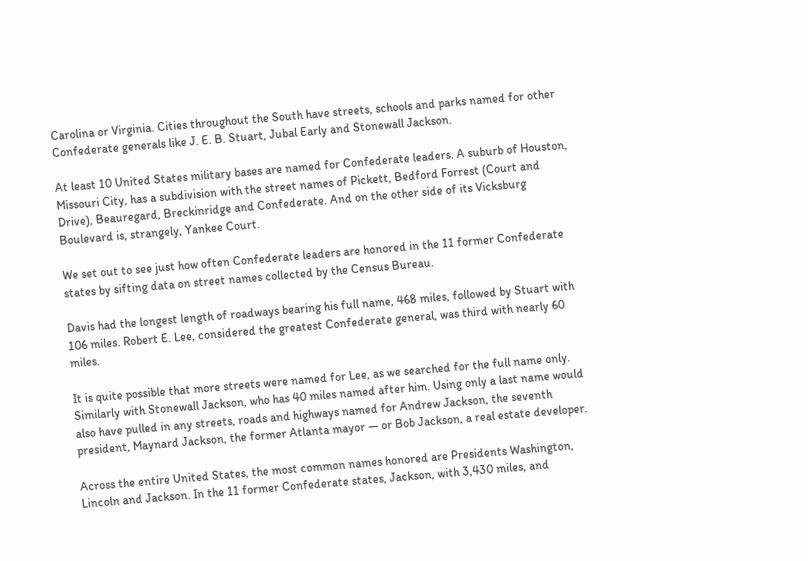Carolina or Virginia. Cities throughout the South have streets, schools and parks named for other Confederate generals like J. E. B. Stuart, Jubal Early and Stonewall Jackson.

At least 10 United States military bases are named for Confederate leaders. A suburb of Houston, Missouri City, has a subdivision with the street names of Pickett, Bedford Forrest (Court and Drive), Beauregard, Breckinridge and Confederate. And on the other side of its Vicksburg Boulevard is, strangely, Yankee Court.

We set out to see just how often Confederate leaders are honored in the 11 former Confederate states by sifting data on street names collected by the Census Bureau.

Davis had the longest length of roadways bearing his full name, 468 miles, followed by Stuart with 106 miles. Robert E. Lee, considered the greatest Confederate general, was third with nearly 60 miles.

It is quite possible that more streets were named for Lee, as we searched for the full name only. Similarly with Stonewall Jackson, who has 40 miles named after him. Using only a last name would also have pulled in any streets, roads and highways named for Andrew Jackson, the seventh president, Maynard Jackson, the former Atlanta mayor — or Bob Jackson, a real estate developer.

Across the entire United States, the most common names honored are Presidents Washington, Lincoln and Jackson. In the 11 former Confederate states, Jackson, with 3,430 miles, and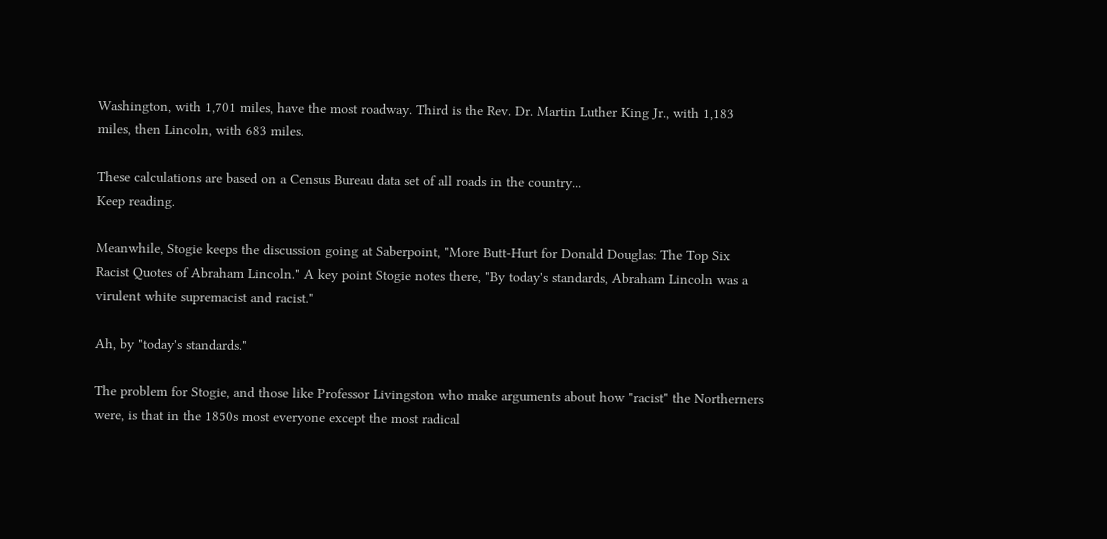Washington, with 1,701 miles, have the most roadway. Third is the Rev. Dr. Martin Luther King Jr., with 1,183 miles, then Lincoln, with 683 miles.

These calculations are based on a Census Bureau data set of all roads in the country...
Keep reading.

Meanwhile, Stogie keeps the discussion going at Saberpoint, "More Butt-Hurt for Donald Douglas: The Top Six Racist Quotes of Abraham Lincoln." A key point Stogie notes there, "By today's standards, Abraham Lincoln was a virulent white supremacist and racist."

Ah, by "today's standards."

The problem for Stogie, and those like Professor Livingston who make arguments about how "racist" the Northerners were, is that in the 1850s most everyone except the most radical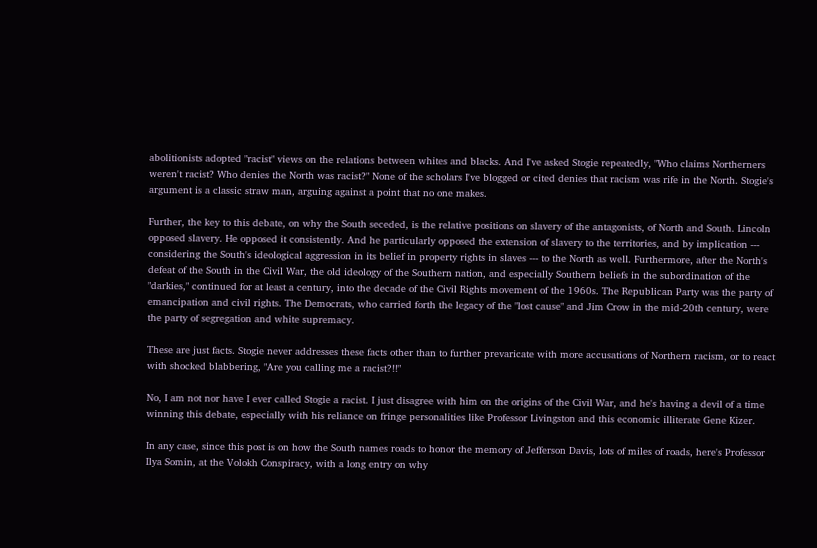abolitionists adopted "racist" views on the relations between whites and blacks. And I've asked Stogie repeatedly, "Who claims Northerners weren't racist? Who denies the North was racist?" None of the scholars I've blogged or cited denies that racism was rife in the North. Stogie's argument is a classic straw man, arguing against a point that no one makes.

Further, the key to this debate, on why the South seceded, is the relative positions on slavery of the antagonists, of North and South. Lincoln opposed slavery. He opposed it consistently. And he particularly opposed the extension of slavery to the territories, and by implication --- considering the South's ideological aggression in its belief in property rights in slaves --- to the North as well. Furthermore, after the North's defeat of the South in the Civil War, the old ideology of the Southern nation, and especially Southern beliefs in the subordination of the "darkies," continued for at least a century, into the decade of the Civil Rights movement of the 1960s. The Republican Party was the party of emancipation and civil rights. The Democrats, who carried forth the legacy of the "lost cause" and Jim Crow in the mid-20th century, were the party of segregation and white supremacy.

These are just facts. Stogie never addresses these facts other than to further prevaricate with more accusations of Northern racism, or to react with shocked blabbering, "Are you calling me a racist?!!"

No, I am not nor have I ever called Stogie a racist. I just disagree with him on the origins of the Civil War, and he's having a devil of a time winning this debate, especially with his reliance on fringe personalities like Professor Livingston and this economic illiterate Gene Kizer.

In any case, since this post is on how the South names roads to honor the memory of Jefferson Davis, lots of miles of roads, here's Professor Ilya Somin, at the Volokh Conspiracy, with a long entry on why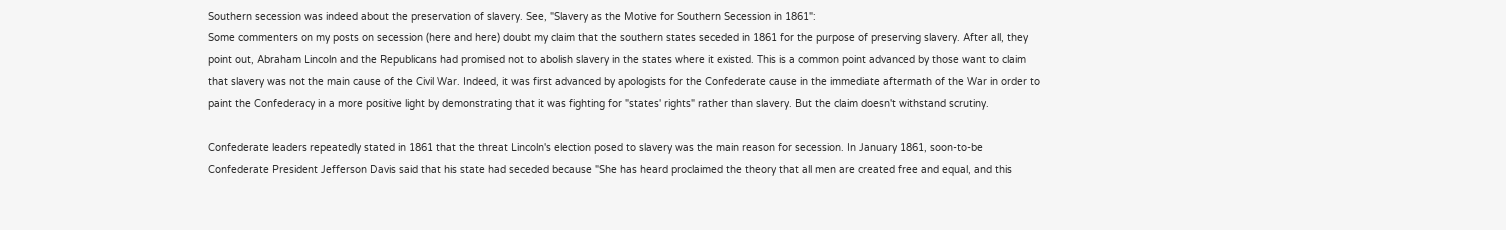Southern secession was indeed about the preservation of slavery. See, "Slavery as the Motive for Southern Secession in 1861":
Some commenters on my posts on secession (here and here) doubt my claim that the southern states seceded in 1861 for the purpose of preserving slavery. After all, they point out, Abraham Lincoln and the Republicans had promised not to abolish slavery in the states where it existed. This is a common point advanced by those want to claim that slavery was not the main cause of the Civil War. Indeed, it was first advanced by apologists for the Confederate cause in the immediate aftermath of the War in order to paint the Confederacy in a more positive light by demonstrating that it was fighting for "states' rights" rather than slavery. But the claim doesn't withstand scrutiny.

Confederate leaders repeatedly stated in 1861 that the threat Lincoln's election posed to slavery was the main reason for secession. In January 1861, soon-to-be Confederate President Jefferson Davis said that his state had seceded because "She has heard proclaimed the theory that all men are created free and equal, and this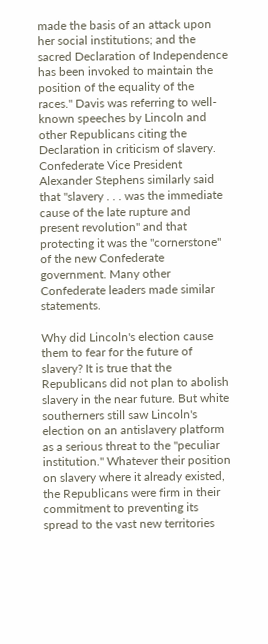made the basis of an attack upon her social institutions; and the sacred Declaration of Independence has been invoked to maintain the position of the equality of the races." Davis was referring to well-known speeches by Lincoln and other Republicans citing the Declaration in criticism of slavery. Confederate Vice President Alexander Stephens similarly said that "slavery . . . was the immediate cause of the late rupture and present revolution" and that protecting it was the "cornerstone" of the new Confederate government. Many other Confederate leaders made similar statements.

Why did Lincoln's election cause them to fear for the future of slavery? It is true that the Republicans did not plan to abolish slavery in the near future. But white southerners still saw Lincoln's election on an antislavery platform as a serious threat to the "peculiar institution." Whatever their position on slavery where it already existed, the Republicans were firm in their commitment to preventing its spread to the vast new territories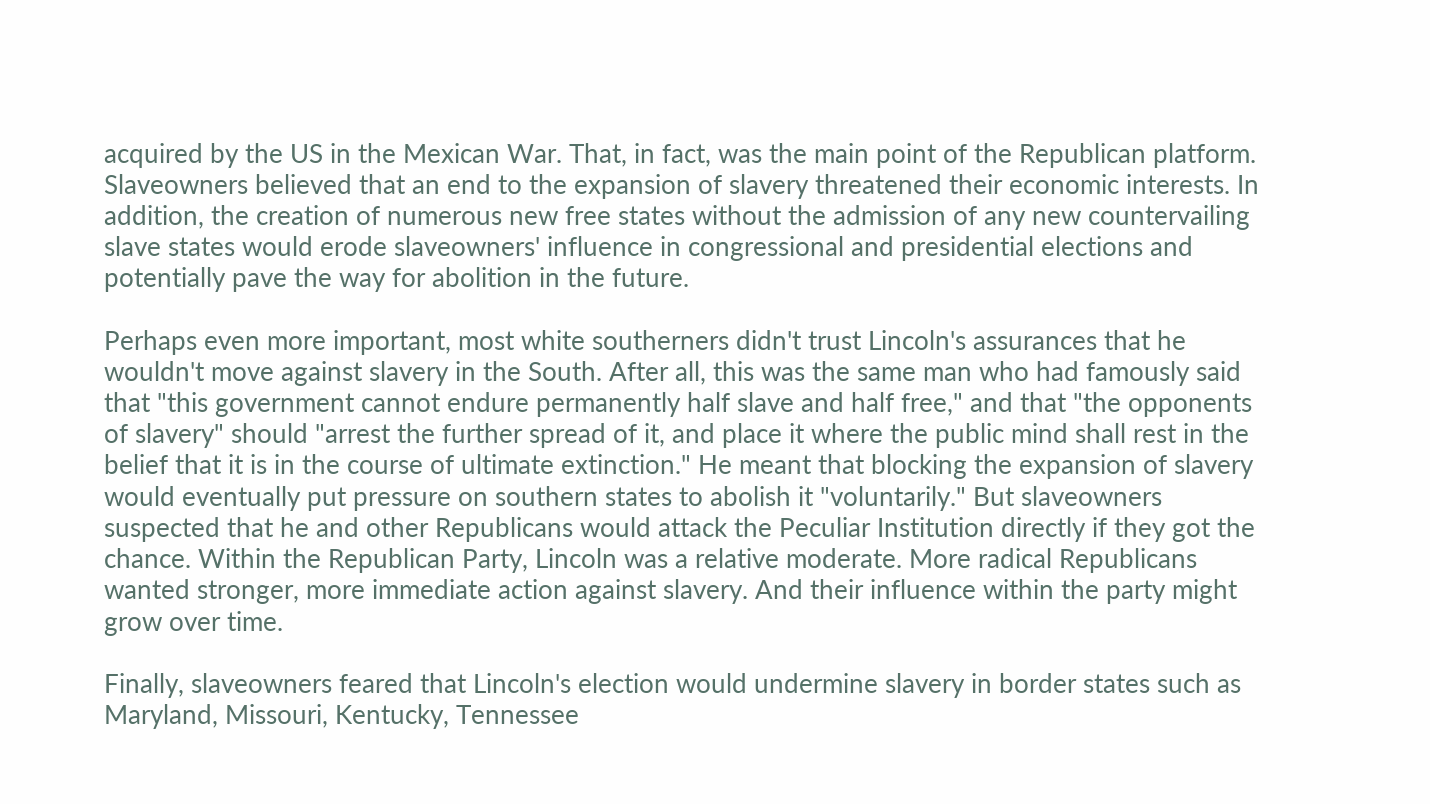acquired by the US in the Mexican War. That, in fact, was the main point of the Republican platform. Slaveowners believed that an end to the expansion of slavery threatened their economic interests. In addition, the creation of numerous new free states without the admission of any new countervailing slave states would erode slaveowners' influence in congressional and presidential elections and potentially pave the way for abolition in the future.

Perhaps even more important, most white southerners didn't trust Lincoln's assurances that he wouldn't move against slavery in the South. After all, this was the same man who had famously said that "this government cannot endure permanently half slave and half free," and that "the opponents of slavery" should "arrest the further spread of it, and place it where the public mind shall rest in the belief that it is in the course of ultimate extinction." He meant that blocking the expansion of slavery would eventually put pressure on southern states to abolish it "voluntarily." But slaveowners suspected that he and other Republicans would attack the Peculiar Institution directly if they got the chance. Within the Republican Party, Lincoln was a relative moderate. More radical Republicans wanted stronger, more immediate action against slavery. And their influence within the party might grow over time.

Finally, slaveowners feared that Lincoln's election would undermine slavery in border states such as Maryland, Missouri, Kentucky, Tennessee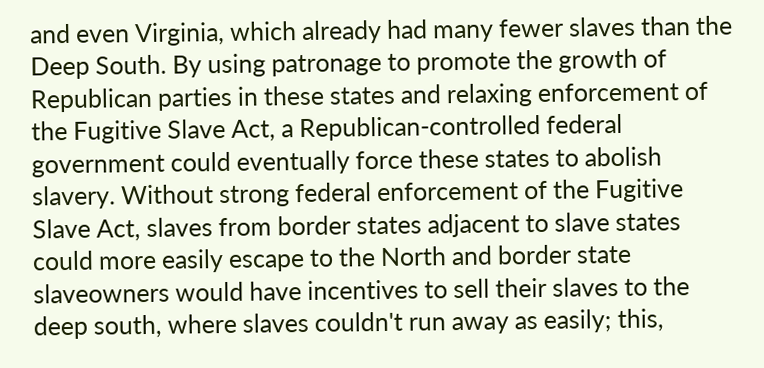and even Virginia, which already had many fewer slaves than the Deep South. By using patronage to promote the growth of Republican parties in these states and relaxing enforcement of the Fugitive Slave Act, a Republican-controlled federal government could eventually force these states to abolish slavery. Without strong federal enforcement of the Fugitive Slave Act, slaves from border states adjacent to slave states could more easily escape to the North and border state slaveowners would have incentives to sell their slaves to the deep south, where slaves couldn't run away as easily; this,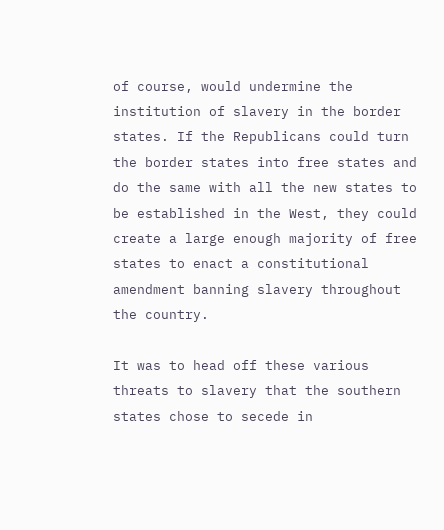of course, would undermine the institution of slavery in the border states. If the Republicans could turn the border states into free states and do the same with all the new states to be established in the West, they could create a large enough majority of free states to enact a constitutional amendment banning slavery throughout the country.

It was to head off these various threats to slavery that the southern states chose to secede in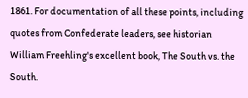1861. For documentation of all these points, including quotes from Confederate leaders, see historian William Freehling's excellent book, The South vs. the South.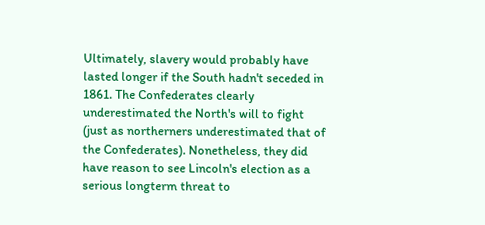Ultimately, slavery would probably have lasted longer if the South hadn't seceded in 1861. The Confederates clearly underestimated the North's will to fight (just as northerners underestimated that of the Confederates). Nonetheless, they did have reason to see Lincoln's election as a serious longterm threat to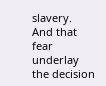slavery. And that fear underlay the decision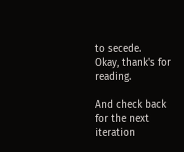to secede.
Okay, thank's for reading.

And check back for the next iteration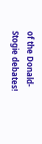of the Donald-Stogie debates!